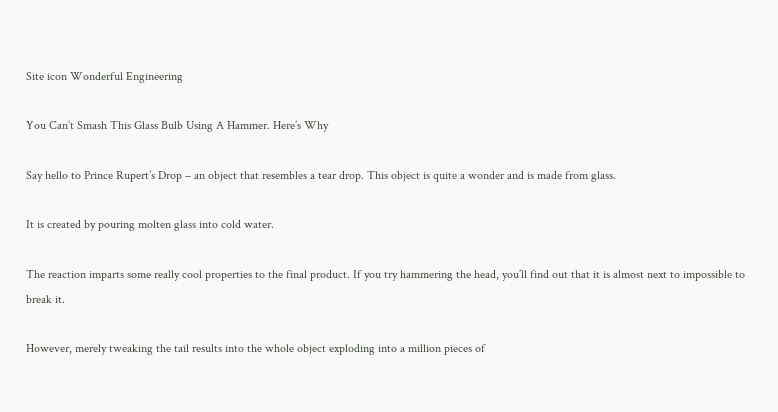Site icon Wonderful Engineering

You Can’t Smash This Glass Bulb Using A Hammer. Here’s Why

Say hello to Prince Rupert’s Drop – an object that resembles a tear drop. This object is quite a wonder and is made from glass.

It is created by pouring molten glass into cold water.

The reaction imparts some really cool properties to the final product. If you try hammering the head, you’ll find out that it is almost next to impossible to break it.

However, merely tweaking the tail results into the whole object exploding into a million pieces of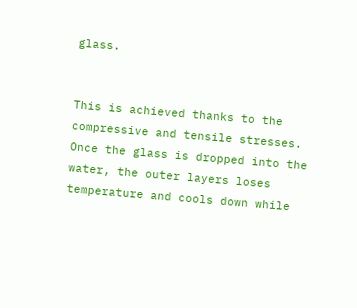glass.


This is achieved thanks to the compressive and tensile stresses. Once the glass is dropped into the water, the outer layers loses temperature and cools down while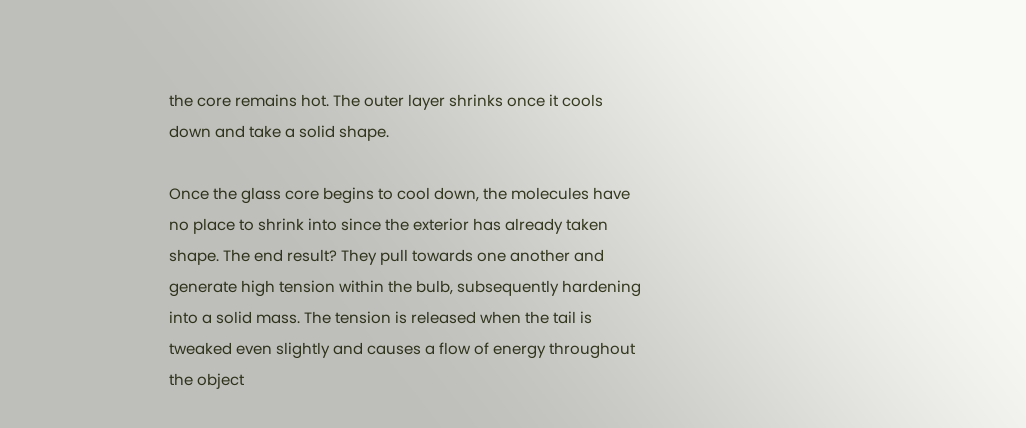the core remains hot. The outer layer shrinks once it cools down and take a solid shape.

Once the glass core begins to cool down, the molecules have no place to shrink into since the exterior has already taken shape. The end result? They pull towards one another and generate high tension within the bulb, subsequently hardening into a solid mass. The tension is released when the tail is tweaked even slightly and causes a flow of energy throughout the object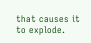that causes it to explode.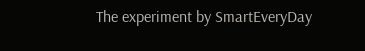The experiment by SmartEveryDay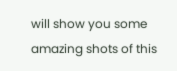will show you some amazing shots of this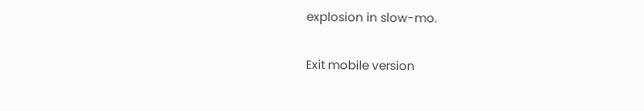explosion in slow-mo.

Exit mobile version